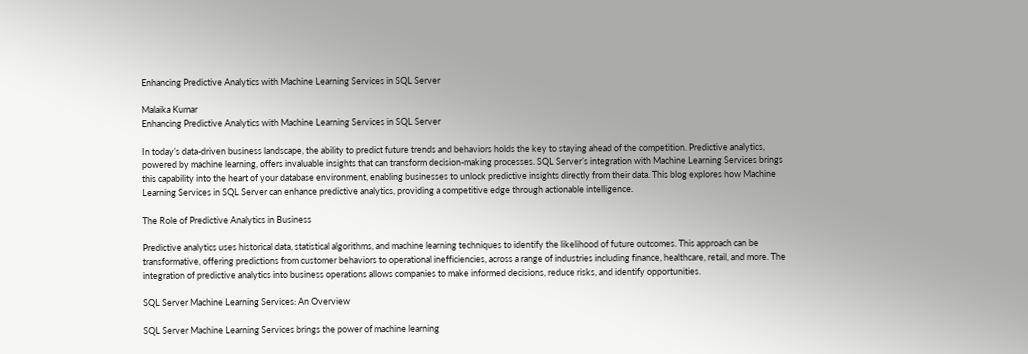Enhancing Predictive Analytics with Machine Learning Services in SQL Server

Malaika Kumar
Enhancing Predictive Analytics with Machine Learning Services in SQL Server

In today’s data-driven business landscape, the ability to predict future trends and behaviors holds the key to staying ahead of the competition. Predictive analytics, powered by machine learning, offers invaluable insights that can transform decision-making processes. SQL Server’s integration with Machine Learning Services brings this capability into the heart of your database environment, enabling businesses to unlock predictive insights directly from their data. This blog explores how Machine Learning Services in SQL Server can enhance predictive analytics, providing a competitive edge through actionable intelligence.

The Role of Predictive Analytics in Business

Predictive analytics uses historical data, statistical algorithms, and machine learning techniques to identify the likelihood of future outcomes. This approach can be transformative, offering predictions from customer behaviors to operational inefficiencies, across a range of industries including finance, healthcare, retail, and more. The integration of predictive analytics into business operations allows companies to make informed decisions, reduce risks, and identify opportunities.

SQL Server Machine Learning Services: An Overview

SQL Server Machine Learning Services brings the power of machine learning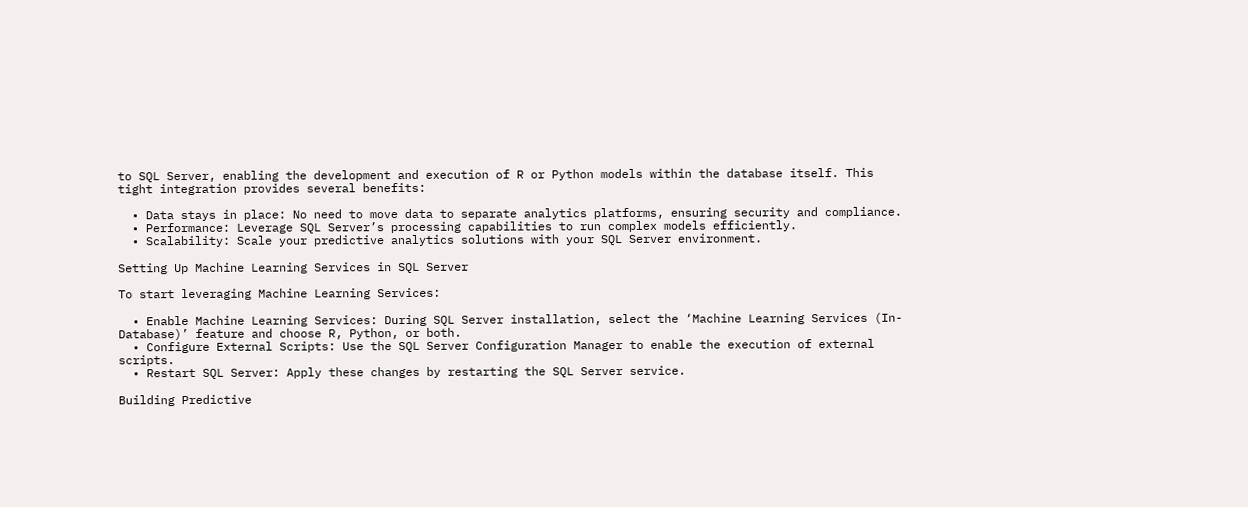to SQL Server, enabling the development and execution of R or Python models within the database itself. This tight integration provides several benefits:

  • Data stays in place: No need to move data to separate analytics platforms, ensuring security and compliance.
  • Performance: Leverage SQL Server’s processing capabilities to run complex models efficiently.
  • Scalability: Scale your predictive analytics solutions with your SQL Server environment.

Setting Up Machine Learning Services in SQL Server

To start leveraging Machine Learning Services:

  • Enable Machine Learning Services: During SQL Server installation, select the ‘Machine Learning Services (In-Database)’ feature and choose R, Python, or both.
  • Configure External Scripts: Use the SQL Server Configuration Manager to enable the execution of external scripts.
  • Restart SQL Server: Apply these changes by restarting the SQL Server service.

Building Predictive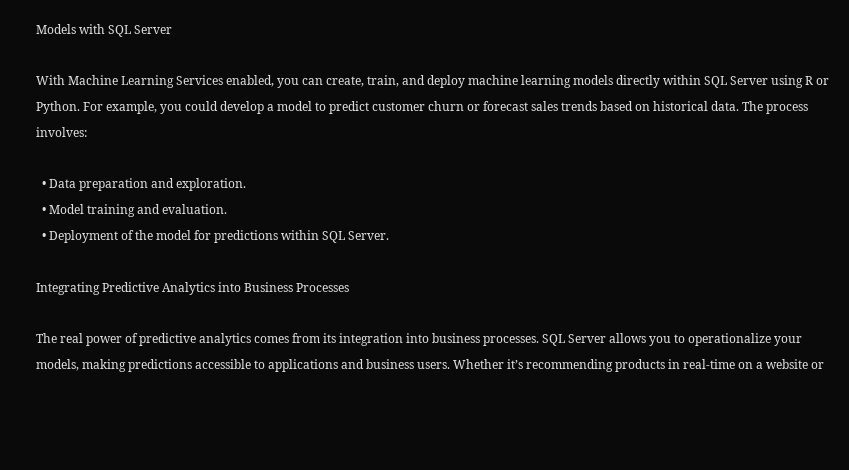Models with SQL Server

With Machine Learning Services enabled, you can create, train, and deploy machine learning models directly within SQL Server using R or Python. For example, you could develop a model to predict customer churn or forecast sales trends based on historical data. The process involves:

  • Data preparation and exploration.
  • Model training and evaluation.
  • Deployment of the model for predictions within SQL Server.

Integrating Predictive Analytics into Business Processes

The real power of predictive analytics comes from its integration into business processes. SQL Server allows you to operationalize your models, making predictions accessible to applications and business users. Whether it’s recommending products in real-time on a website or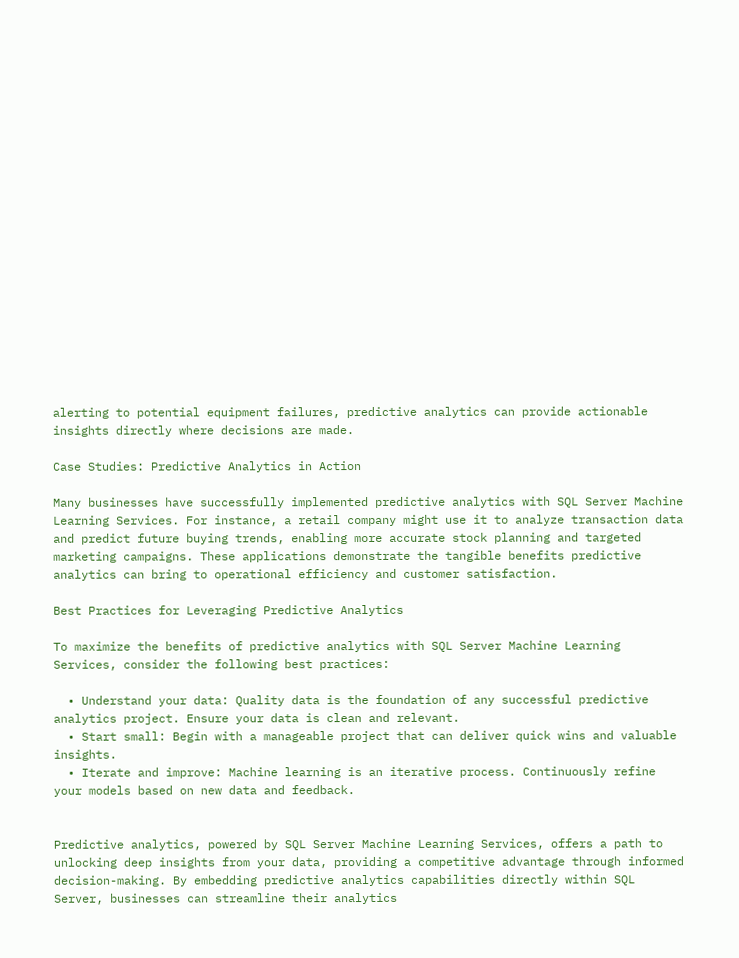alerting to potential equipment failures, predictive analytics can provide actionable insights directly where decisions are made.

Case Studies: Predictive Analytics in Action

Many businesses have successfully implemented predictive analytics with SQL Server Machine Learning Services. For instance, a retail company might use it to analyze transaction data and predict future buying trends, enabling more accurate stock planning and targeted marketing campaigns. These applications demonstrate the tangible benefits predictive analytics can bring to operational efficiency and customer satisfaction.

Best Practices for Leveraging Predictive Analytics

To maximize the benefits of predictive analytics with SQL Server Machine Learning Services, consider the following best practices:

  • Understand your data: Quality data is the foundation of any successful predictive analytics project. Ensure your data is clean and relevant.
  • Start small: Begin with a manageable project that can deliver quick wins and valuable insights.
  • Iterate and improve: Machine learning is an iterative process. Continuously refine your models based on new data and feedback.


Predictive analytics, powered by SQL Server Machine Learning Services, offers a path to unlocking deep insights from your data, providing a competitive advantage through informed decision-making. By embedding predictive analytics capabilities directly within SQL Server, businesses can streamline their analytics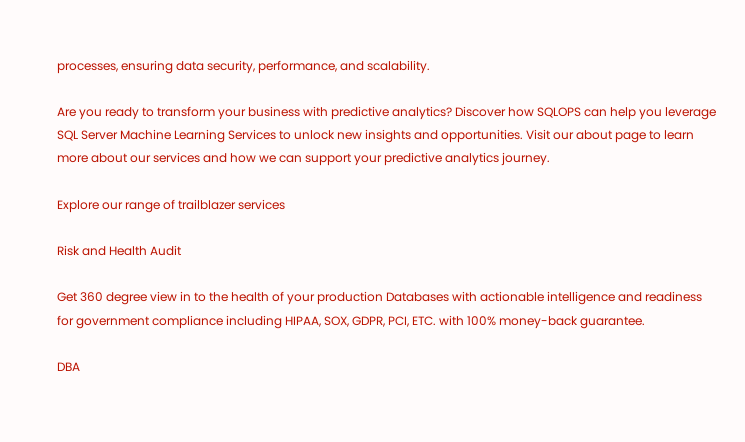processes, ensuring data security, performance, and scalability.

Are you ready to transform your business with predictive analytics? Discover how SQLOPS can help you leverage SQL Server Machine Learning Services to unlock new insights and opportunities. Visit our about page to learn more about our services and how we can support your predictive analytics journey.

Explore our range of trailblazer services

Risk and Health Audit

Get 360 degree view in to the health of your production Databases with actionable intelligence and readiness for government compliance including HIPAA, SOX, GDPR, PCI, ETC. with 100% money-back guarantee.

DBA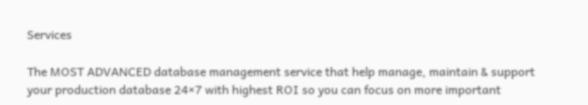Services

The MOST ADVANCED database management service that help manage, maintain & support your production database 24×7 with highest ROI so you can focus on more important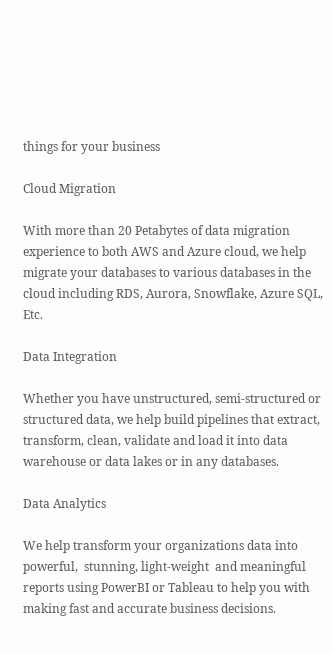things for your business

Cloud Migration

With more than 20 Petabytes of data migration experience to both AWS and Azure cloud, we help migrate your databases to various databases in the cloud including RDS, Aurora, Snowflake, Azure SQL, Etc.

Data Integration

Whether you have unstructured, semi-structured or structured data, we help build pipelines that extract, transform, clean, validate and load it into data warehouse or data lakes or in any databases.

Data Analytics

We help transform your organizations data into powerful,  stunning, light-weight  and meaningful reports using PowerBI or Tableau to help you with making fast and accurate business decisions.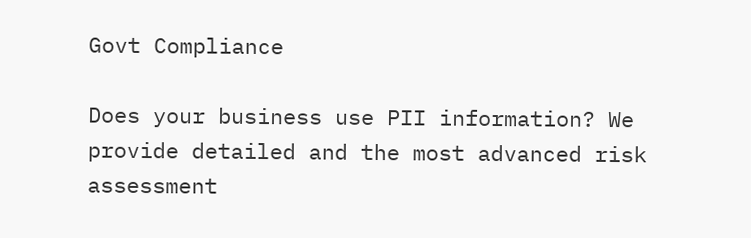Govt Compliance

Does your business use PII information? We provide detailed and the most advanced risk assessment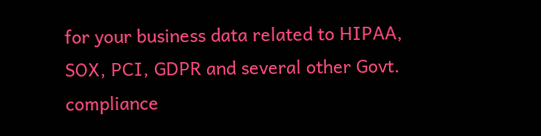for your business data related to HIPAA, SOX, PCI, GDPR and several other Govt. compliance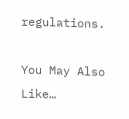regulations.

You May Also Like…